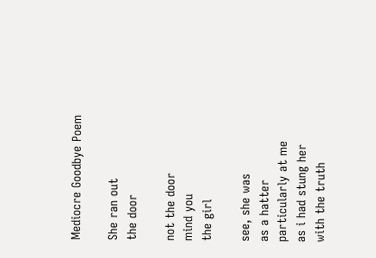Mediocre Goodbye Poem

She ran out
the door

not the door
mind you
the girl

see, she was
as a hatter
particularly at me
as i had stung her
with the truth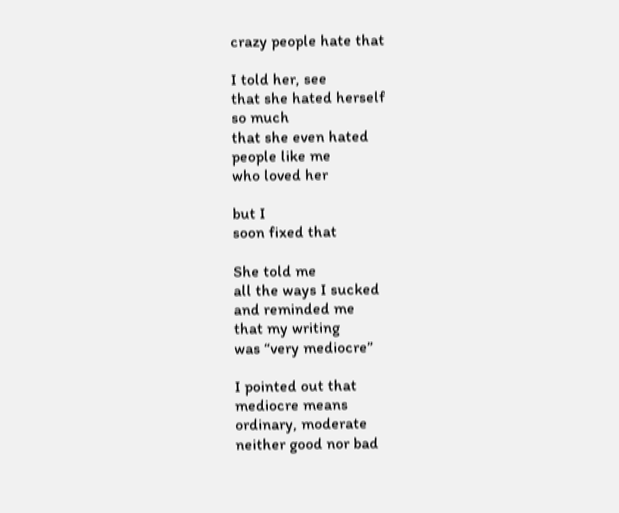crazy people hate that

I told her, see
that she hated herself
so much
that she even hated
people like me
who loved her

but I
soon fixed that

She told me
all the ways I sucked
and reminded me
that my writing
was “very mediocre”

I pointed out that
mediocre means
ordinary, moderate
neither good nor bad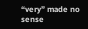“very” made no sense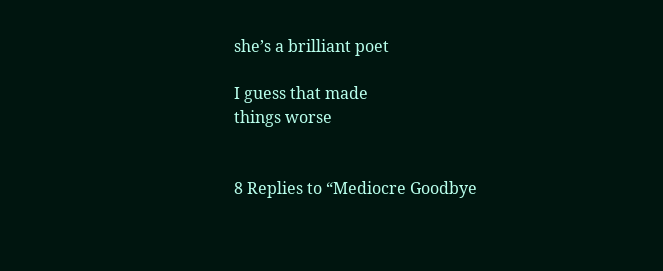she’s a brilliant poet

I guess that made
things worse


8 Replies to “Mediocre Goodbye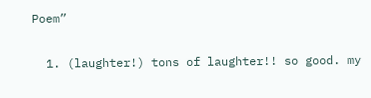Poem”

  1. (laughter!) tons of laughter!! so good. my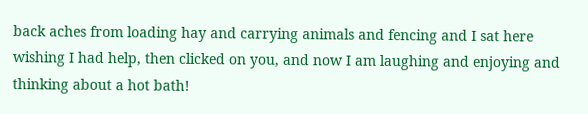back aches from loading hay and carrying animals and fencing and I sat here wishing I had help, then clicked on you, and now I am laughing and enjoying and thinking about a hot bath!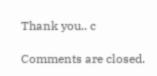Thank you.. c

Comments are closed.